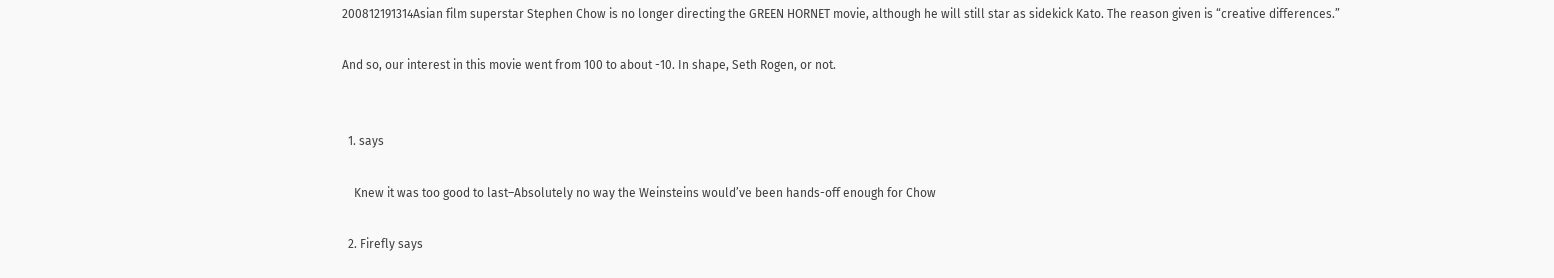200812191314Asian film superstar Stephen Chow is no longer directing the GREEN HORNET movie, although he will still star as sidekick Kato. The reason given is “creative differences.”

And so, our interest in this movie went from 100 to about -10. In shape, Seth Rogen, or not.


  1. says

    Knew it was too good to last–Absolutely no way the Weinsteins would’ve been hands-off enough for Chow

  2. Firefly says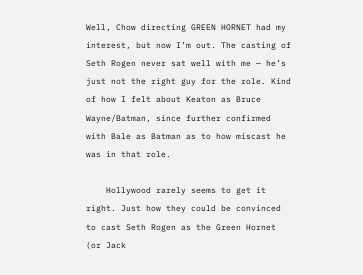Well, Chow directing GREEN HORNET had my interest, but now I’m out. The casting of Seth Rogen never sat well with me — he’s just not the right guy for the role. Kind of how I felt about Keaton as Bruce Wayne/Batman, since further confirmed with Bale as Batman as to how miscast he was in that role.

    Hollywood rarely seems to get it right. Just how they could be convinced to cast Seth Rogen as the Green Hornet (or Jack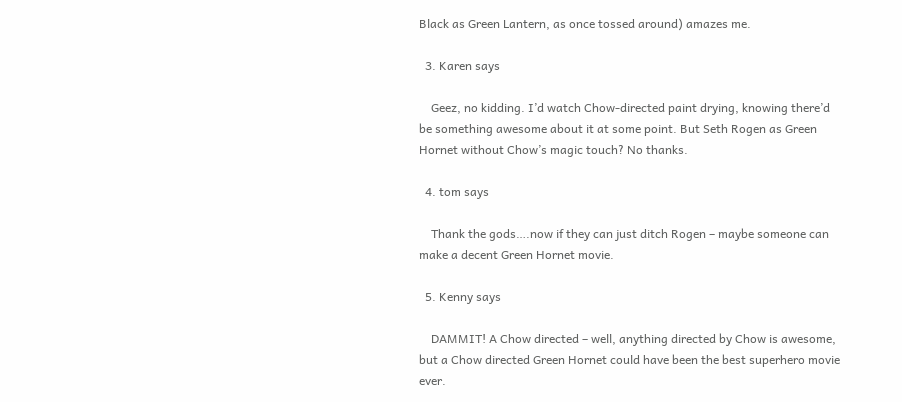Black as Green Lantern, as once tossed around) amazes me.

  3. Karen says

    Geez, no kidding. I’d watch Chow-directed paint drying, knowing there’d be something awesome about it at some point. But Seth Rogen as Green Hornet without Chow’s magic touch? No thanks.

  4. tom says

    Thank the gods….now if they can just ditch Rogen – maybe someone can make a decent Green Hornet movie.

  5. Kenny says

    DAMMIT! A Chow directed – well, anything directed by Chow is awesome, but a Chow directed Green Hornet could have been the best superhero movie ever.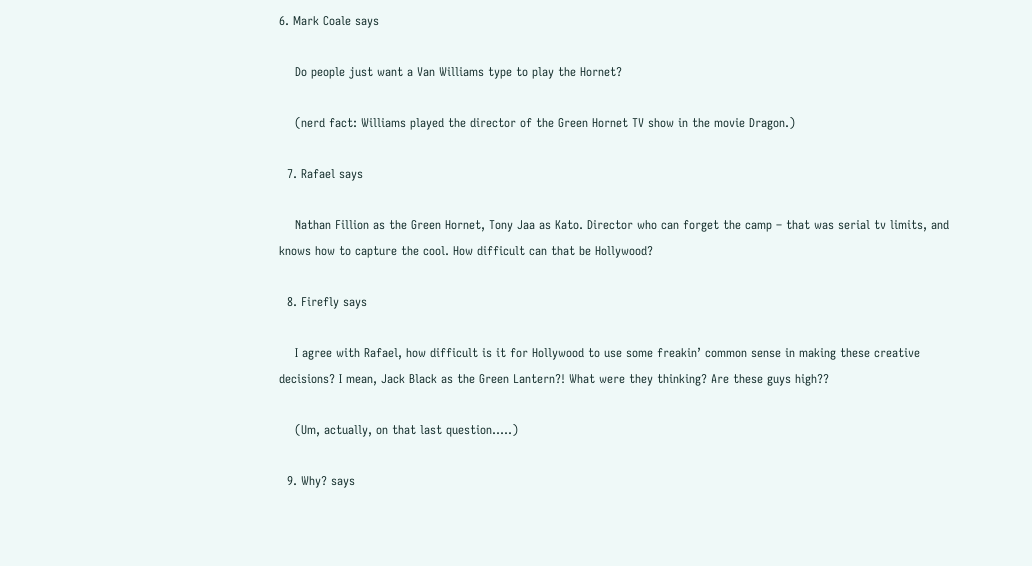6. Mark Coale says

    Do people just want a Van Williams type to play the Hornet?

    (nerd fact: Williams played the director of the Green Hornet TV show in the movie Dragon.)

  7. Rafael says

    Nathan Fillion as the Green Hornet, Tony Jaa as Kato. Director who can forget the camp – that was serial tv limits, and knows how to capture the cool. How difficult can that be Hollywood?

  8. Firefly says

    I agree with Rafael, how difficult is it for Hollywood to use some freakin’ common sense in making these creative decisions? I mean, Jack Black as the Green Lantern?! What were they thinking? Are these guys high??

    (Um, actually, on that last question…..)

  9. Why? says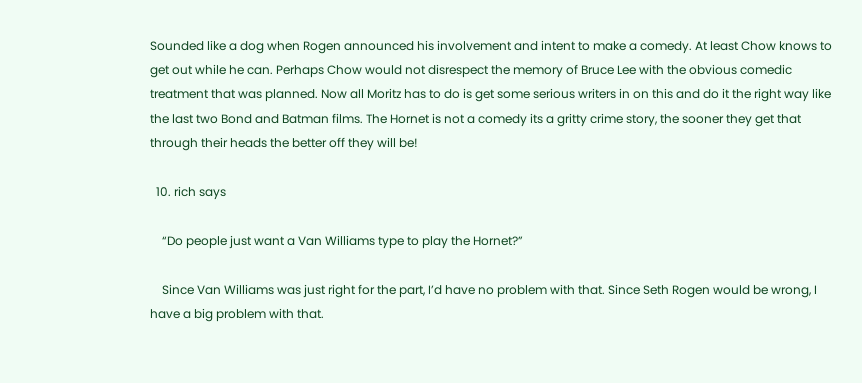Sounded like a dog when Rogen announced his involvement and intent to make a comedy. At least Chow knows to get out while he can. Perhaps Chow would not disrespect the memory of Bruce Lee with the obvious comedic treatment that was planned. Now all Moritz has to do is get some serious writers in on this and do it the right way like the last two Bond and Batman films. The Hornet is not a comedy its a gritty crime story, the sooner they get that through their heads the better off they will be!

  10. rich says

    “Do people just want a Van Williams type to play the Hornet?”

    Since Van Williams was just right for the part, I’d have no problem with that. Since Seth Rogen would be wrong, I have a big problem with that.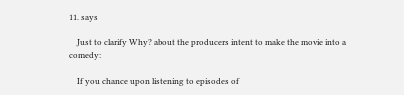11. says

    Just to clarify Why? about the producers intent to make the movie into a comedy:

    If you chance upon listening to episodes of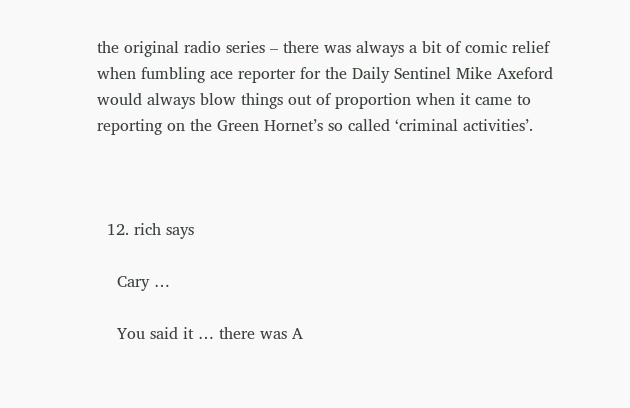the original radio series – there was always a bit of comic relief when fumbling ace reporter for the Daily Sentinel Mike Axeford would always blow things out of proportion when it came to reporting on the Green Hornet’s so called ‘criminal activities’.



  12. rich says

    Cary …

    You said it … there was A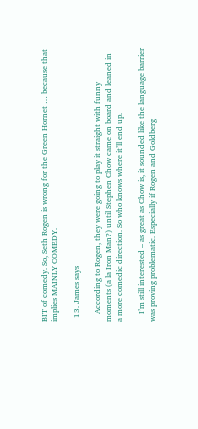BIT of comedy. So, Seth Rogen is wrong for the Green Hornet … because that implies MAINLY COMEDY.

  13. James says

    According to Rogen, they were going to play it straight with funny moments (a la Iron Man?) until Stephen Chow came on board and leaned in a more comedic direction. So who knows where it’ll end up.

    I’m still interested – as great as Chow is, it sounded like the language barrier was proving problematic. Especially if Rogen and Goldberg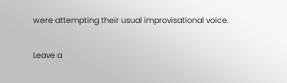were attempting their usual improvisational voice.

Leave a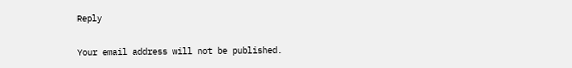Reply

Your email address will not be published.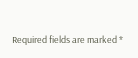Required fields are marked *